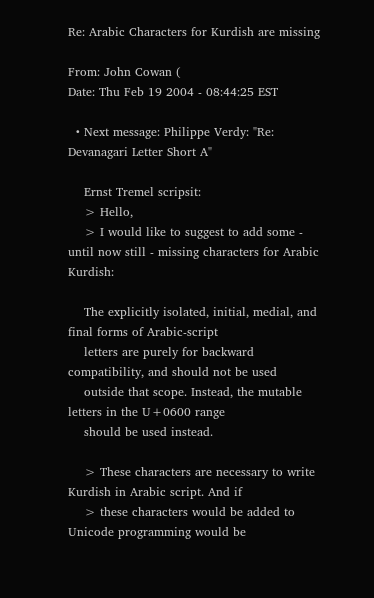Re: Arabic Characters for Kurdish are missing

From: John Cowan (
Date: Thu Feb 19 2004 - 08:44:25 EST

  • Next message: Philippe Verdy: "Re: Devanagari Letter Short A"

    Ernst Tremel scripsit:
    > Hello,
    > I would like to suggest to add some - until now still - missing characters for Arabic Kurdish:

    The explicitly isolated, initial, medial, and final forms of Arabic-script
    letters are purely for backward compatibility, and should not be used
    outside that scope. Instead, the mutable letters in the U+0600 range
    should be used instead.

    > These characters are necessary to write Kurdish in Arabic script. And if
    > these characters would be added to Unicode programming would be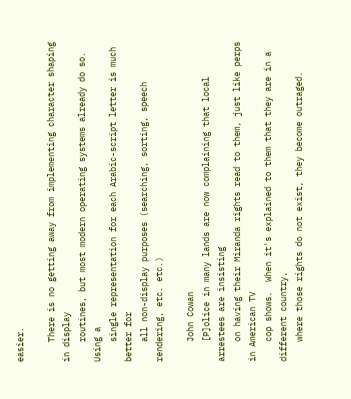easier.

    There is no getting away from implementing character shaping in display
    routines, but most modern operating systems already do so. Using a
    single representation for each Arabic-script letter is much better for
    all non-display purposes (searching, sorting, speech rendering, etc. etc.)

    John Cowan
    [P]olice in many lands are now complaining that local arrestees are insisting
    on having their Miranda rights read to them, just like perps in American TV
    cop shows.  When it's explained to them that they are in a different country,
    where those rights do not exist, they become outraged.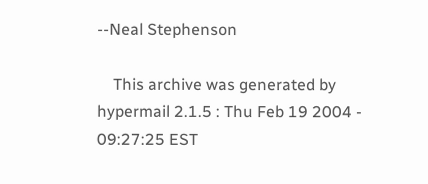--Neal Stephenson

    This archive was generated by hypermail 2.1.5 : Thu Feb 19 2004 - 09:27:25 EST